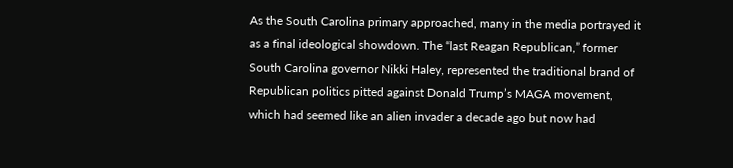As the South Carolina primary approached, many in the media portrayed it as a final ideological showdown. The “last Reagan Republican,” former South Carolina governor Nikki Haley, represented the traditional brand of Republican politics pitted against Donald Trump’s MAGA movement, which had seemed like an alien invader a decade ago but now had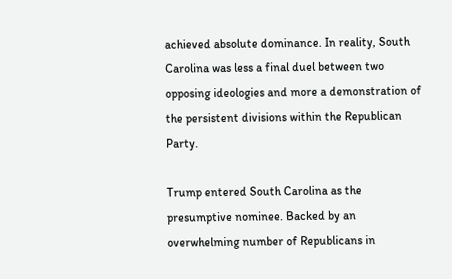achieved absolute dominance. In reality, South Carolina was less a final duel between two opposing ideologies and more a demonstration of the persistent divisions within the Republican Party.

Trump entered South Carolina as the presumptive nominee. Backed by an overwhelming number of Republicans in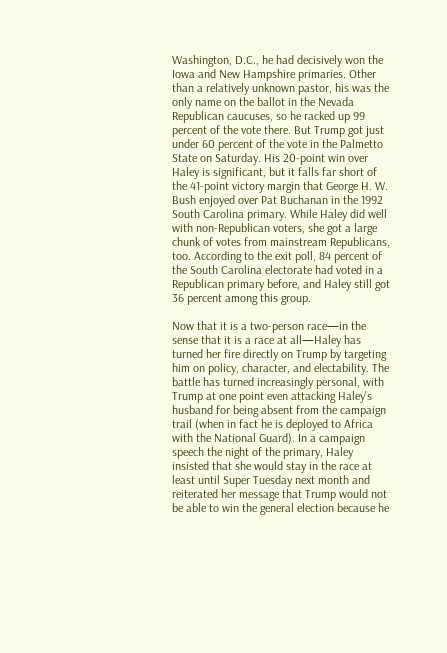Washington, D.C., he had decisively won the Iowa and New Hampshire primaries. Other than a relatively unknown pastor, his was the only name on the ballot in the Nevada Republican caucuses, so he racked up 99 percent of the vote there. But Trump got just under 60 percent of the vote in the Palmetto State on Saturday. His 20-point win over Haley is significant, but it falls far short of the 41-point victory margin that George H. W. Bush enjoyed over Pat Buchanan in the 1992 South Carolina primary. While Haley did well with non-Republican voters, she got a large chunk of votes from mainstream Republicans, too. According to the exit poll, 84 percent of the South Carolina electorate had voted in a Republican primary before, and Haley still got 36 percent among this group.

Now that it is a two-person race—in the sense that it is a race at all—Haley has turned her fire directly on Trump by targeting him on policy, character, and electability. The battle has turned increasingly personal, with Trump at one point even attacking Haley’s husband for being absent from the campaign trail (when in fact he is deployed to Africa with the National Guard). In a campaign speech the night of the primary, Haley insisted that she would stay in the race at least until Super Tuesday next month and reiterated her message that Trump would not be able to win the general election because he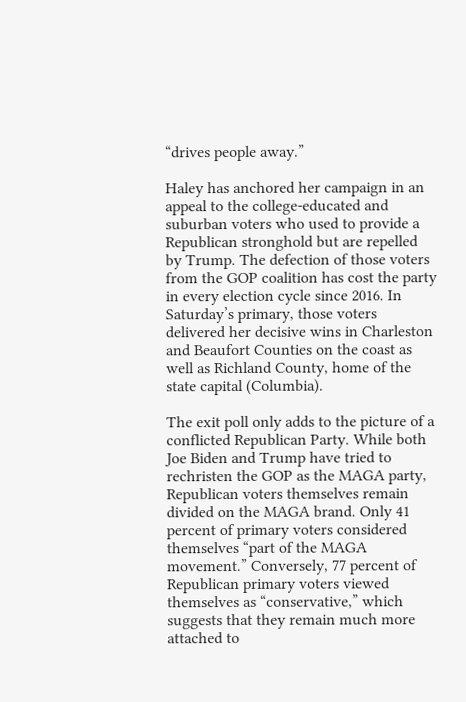“drives people away.”

Haley has anchored her campaign in an appeal to the college-educated and suburban voters who used to provide a Republican stronghold but are repelled by Trump. The defection of those voters from the GOP coalition has cost the party in every election cycle since 2016. In Saturday’s primary, those voters delivered her decisive wins in Charleston and Beaufort Counties on the coast as well as Richland County, home of the state capital (Columbia).

The exit poll only adds to the picture of a conflicted Republican Party. While both Joe Biden and Trump have tried to rechristen the GOP as the MAGA party, Republican voters themselves remain divided on the MAGA brand. Only 41 percent of primary voters considered themselves “part of the MAGA movement.” Conversely, 77 percent of Republican primary voters viewed themselves as “conservative,” which suggests that they remain much more attached to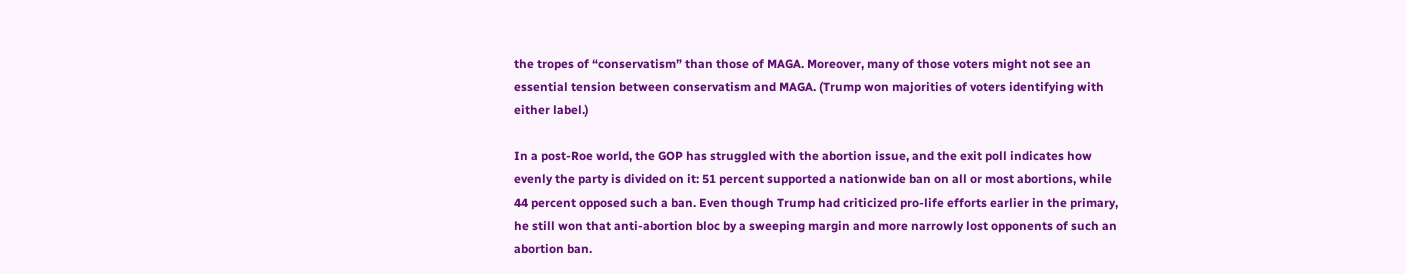the tropes of “conservatism” than those of MAGA. Moreover, many of those voters might not see an essential tension between conservatism and MAGA. (Trump won majorities of voters identifying with either label.)

In a post-Roe world, the GOP has struggled with the abortion issue, and the exit poll indicates how evenly the party is divided on it: 51 percent supported a nationwide ban on all or most abortions, while 44 percent opposed such a ban. Even though Trump had criticized pro-life efforts earlier in the primary, he still won that anti-abortion bloc by a sweeping margin and more narrowly lost opponents of such an abortion ban.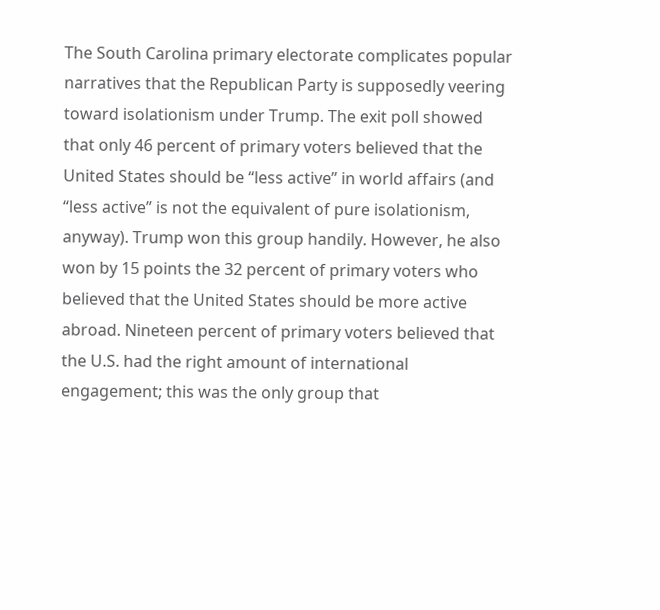The South Carolina primary electorate complicates popular narratives that the Republican Party is supposedly veering toward isolationism under Trump. The exit poll showed that only 46 percent of primary voters believed that the United States should be “less active” in world affairs (and “less active” is not the equivalent of pure isolationism, anyway). Trump won this group handily. However, he also won by 15 points the 32 percent of primary voters who believed that the United States should be more active abroad. Nineteen percent of primary voters believed that the U.S. had the right amount of international engagement; this was the only group that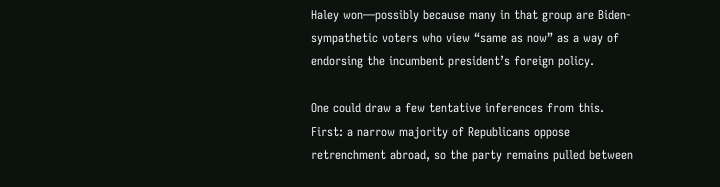Haley won—possibly because many in that group are Biden-sympathetic voters who view “same as now” as a way of endorsing the incumbent president’s foreign policy.

One could draw a few tentative inferences from this. First: a narrow majority of Republicans oppose retrenchment abroad, so the party remains pulled between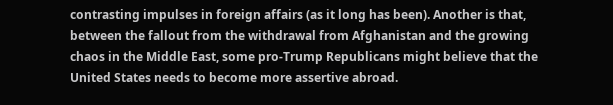contrasting impulses in foreign affairs (as it long has been). Another is that, between the fallout from the withdrawal from Afghanistan and the growing chaos in the Middle East, some pro-Trump Republicans might believe that the United States needs to become more assertive abroad.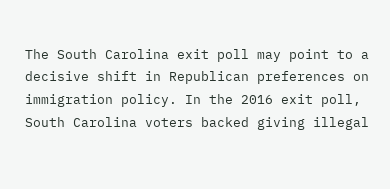The South Carolina exit poll may point to a decisive shift in Republican preferences on immigration policy. In the 2016 exit poll, South Carolina voters backed giving illegal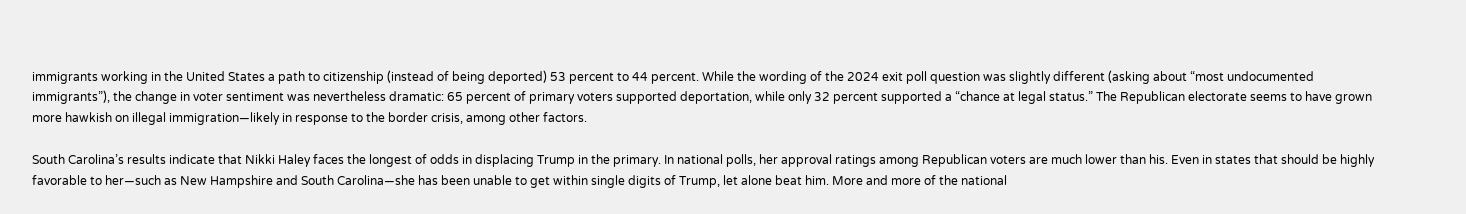immigrants working in the United States a path to citizenship (instead of being deported) 53 percent to 44 percent. While the wording of the 2024 exit poll question was slightly different (asking about “most undocumented immigrants”), the change in voter sentiment was nevertheless dramatic: 65 percent of primary voters supported deportation, while only 32 percent supported a “chance at legal status.” The Republican electorate seems to have grown more hawkish on illegal immigration—likely in response to the border crisis, among other factors.

South Carolina’s results indicate that Nikki Haley faces the longest of odds in displacing Trump in the primary. In national polls, her approval ratings among Republican voters are much lower than his. Even in states that should be highly favorable to her—such as New Hampshire and South Carolina—she has been unable to get within single digits of Trump, let alone beat him. More and more of the national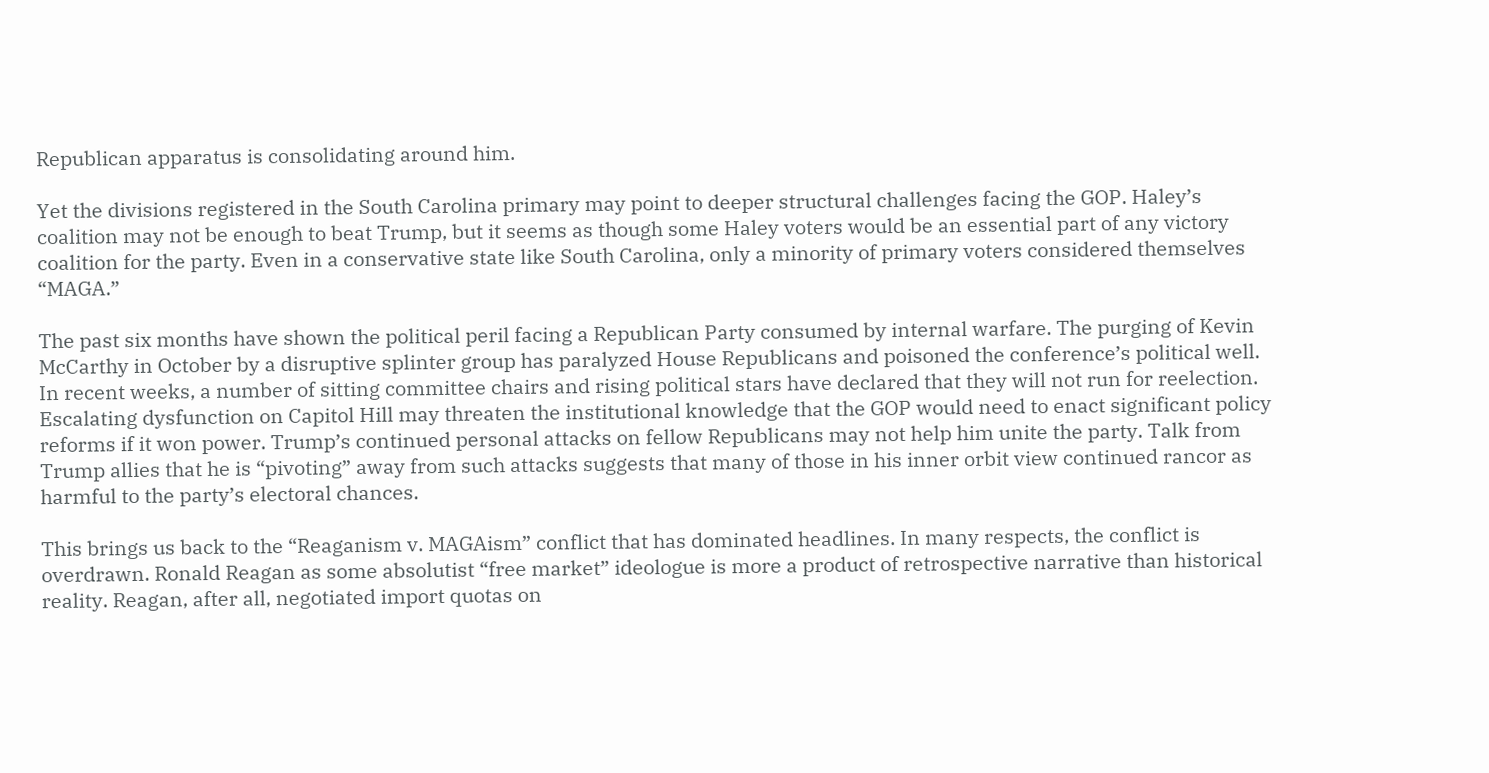Republican apparatus is consolidating around him.

Yet the divisions registered in the South Carolina primary may point to deeper structural challenges facing the GOP. Haley’s coalition may not be enough to beat Trump, but it seems as though some Haley voters would be an essential part of any victory coalition for the party. Even in a conservative state like South Carolina, only a minority of primary voters considered themselves “MAGA.”

The past six months have shown the political peril facing a Republican Party consumed by internal warfare. The purging of Kevin McCarthy in October by a disruptive splinter group has paralyzed House Republicans and poisoned the conference’s political well. In recent weeks, a number of sitting committee chairs and rising political stars have declared that they will not run for reelection. Escalating dysfunction on Capitol Hill may threaten the institutional knowledge that the GOP would need to enact significant policy reforms if it won power. Trump’s continued personal attacks on fellow Republicans may not help him unite the party. Talk from Trump allies that he is “pivoting” away from such attacks suggests that many of those in his inner orbit view continued rancor as harmful to the party’s electoral chances.

This brings us back to the “Reaganism v. MAGAism” conflict that has dominated headlines. In many respects, the conflict is overdrawn. Ronald Reagan as some absolutist “free market” ideologue is more a product of retrospective narrative than historical reality. Reagan, after all, negotiated import quotas on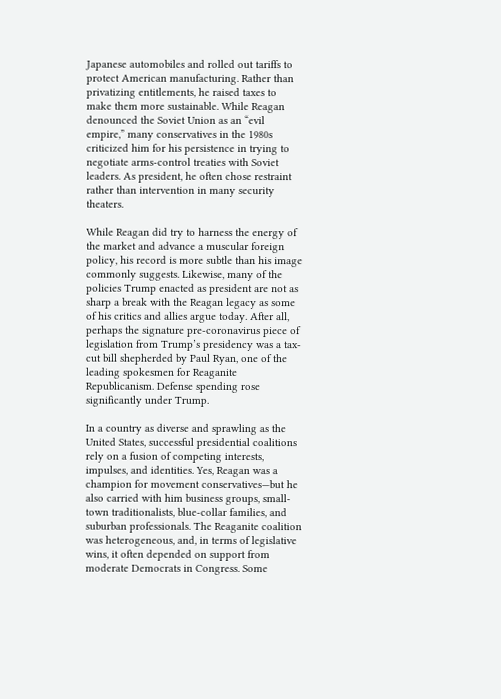Japanese automobiles and rolled out tariffs to protect American manufacturing. Rather than privatizing entitlements, he raised taxes to make them more sustainable. While Reagan denounced the Soviet Union as an “evil empire,” many conservatives in the 1980s criticized him for his persistence in trying to negotiate arms-control treaties with Soviet leaders. As president, he often chose restraint rather than intervention in many security theaters.

While Reagan did try to harness the energy of the market and advance a muscular foreign policy, his record is more subtle than his image commonly suggests. Likewise, many of the policies Trump enacted as president are not as sharp a break with the Reagan legacy as some of his critics and allies argue today. After all, perhaps the signature pre-coronavirus piece of legislation from Trump’s presidency was a tax-cut bill shepherded by Paul Ryan, one of the leading spokesmen for Reaganite Republicanism. Defense spending rose significantly under Trump.

In a country as diverse and sprawling as the United States, successful presidential coalitions rely on a fusion of competing interests, impulses, and identities. Yes, Reagan was a champion for movement conservatives—but he also carried with him business groups, small-town traditionalists, blue-collar families, and suburban professionals. The Reaganite coalition was heterogeneous, and, in terms of legislative wins, it often depended on support from moderate Democrats in Congress. Some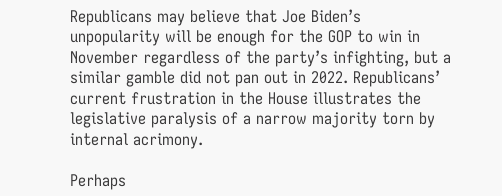Republicans may believe that Joe Biden’s unpopularity will be enough for the GOP to win in November regardless of the party’s infighting, but a similar gamble did not pan out in 2022. Republicans’ current frustration in the House illustrates the legislative paralysis of a narrow majority torn by internal acrimony.

Perhaps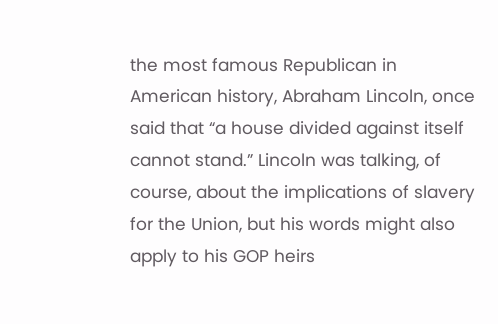the most famous Republican in American history, Abraham Lincoln, once said that “a house divided against itself cannot stand.” Lincoln was talking, of course, about the implications of slavery for the Union, but his words might also apply to his GOP heirs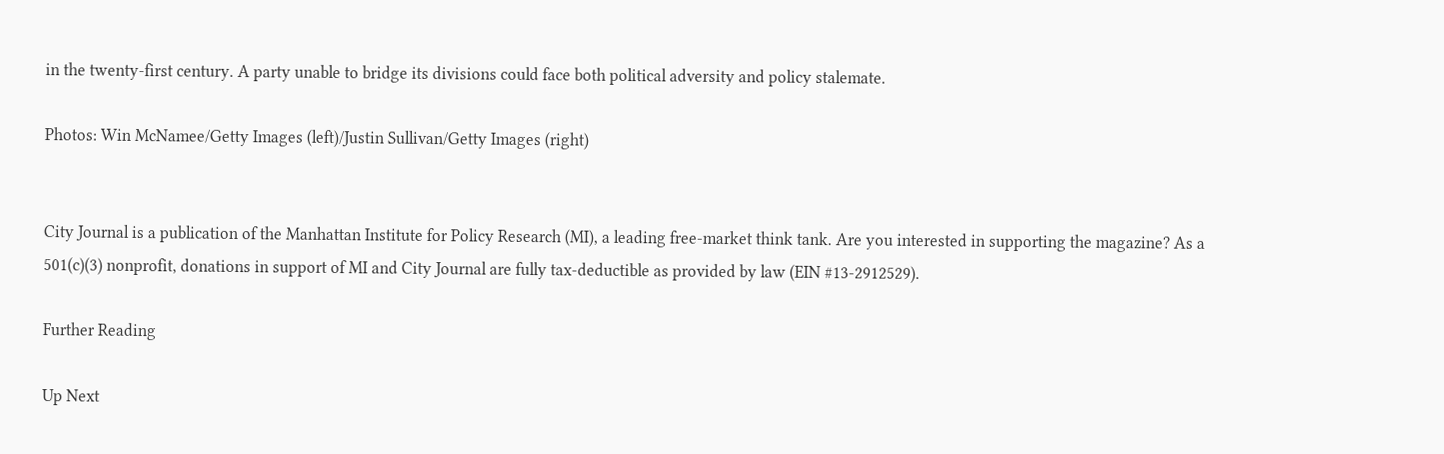in the twenty-first century. A party unable to bridge its divisions could face both political adversity and policy stalemate.

Photos: Win McNamee/Getty Images (left)/Justin Sullivan/Getty Images (right)


City Journal is a publication of the Manhattan Institute for Policy Research (MI), a leading free-market think tank. Are you interested in supporting the magazine? As a 501(c)(3) nonprofit, donations in support of MI and City Journal are fully tax-deductible as provided by law (EIN #13-2912529).

Further Reading

Up Next